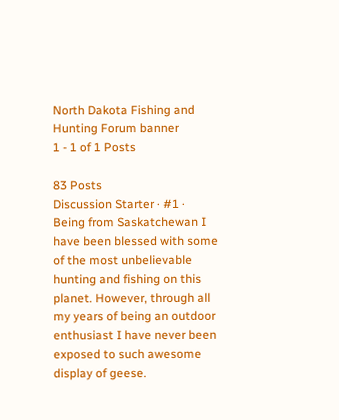North Dakota Fishing and Hunting Forum banner
1 - 1 of 1 Posts

83 Posts
Discussion Starter · #1 ·
Being from Saskatchewan I have been blessed with some of the most unbelievable hunting and fishing on this planet. However, through all my years of being an outdoor enthusiast I have never been exposed to such awesome display of geese.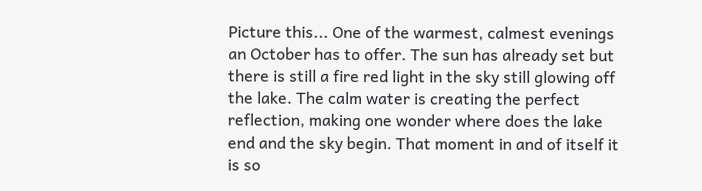Picture this... One of the warmest, calmest evenings an October has to offer. The sun has already set but there is still a fire red light in the sky still glowing off the lake. The calm water is creating the perfect reflection, making one wonder where does the lake end and the sky begin. That moment in and of itself it is so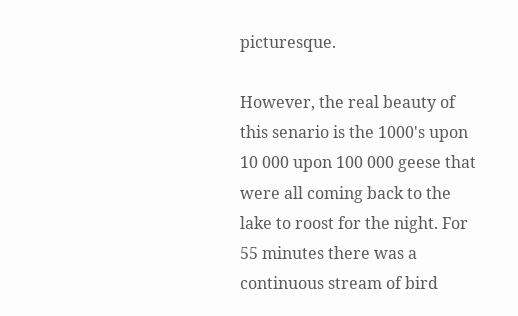picturesque.

However, the real beauty of this senario is the 1000's upon 10 000 upon 100 000 geese that were all coming back to the lake to roost for the night. For 55 minutes there was a continuous stream of bird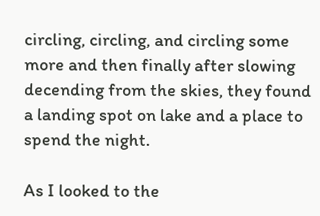circling, circling, and circling some more and then finally after slowing decending from the skies, they found a landing spot on lake and a place to spend the night.

As I looked to the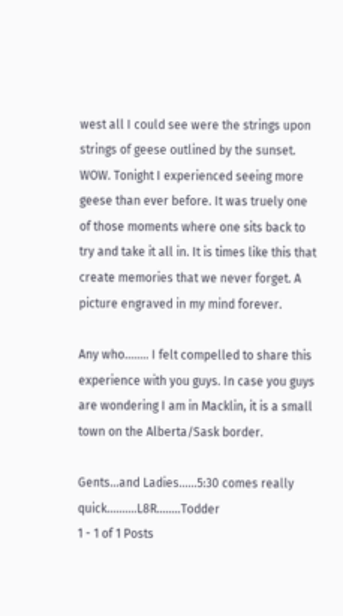west all I could see were the strings upon strings of geese outlined by the sunset. WOW. Tonight I experienced seeing more geese than ever before. It was truely one of those moments where one sits back to try and take it all in. It is times like this that create memories that we never forget. A picture engraved in my mind forever.

Any who........ I felt compelled to share this experience with you guys. In case you guys are wondering I am in Macklin, it is a small town on the Alberta/Sask border.

Gents...and Ladies......5:30 comes really quick..........L8R........Todder
1 - 1 of 1 Posts